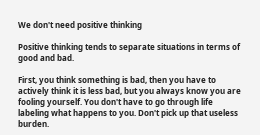We don't need positive thinking

Positive thinking tends to separate situations in terms of good and bad.

First, you think something is bad, then you have to actively think it is less bad, but you always know you are fooling yourself. You don't have to go through life labeling what happens to you. Don't pick up that useless burden.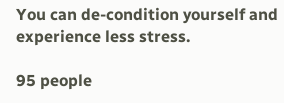You can de-condition yourself and experience less stress.

95 people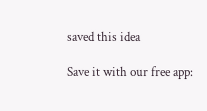saved this idea

Save it with our free app: